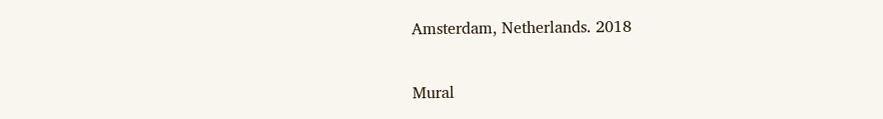Amsterdam, Netherlands. 2018

Mural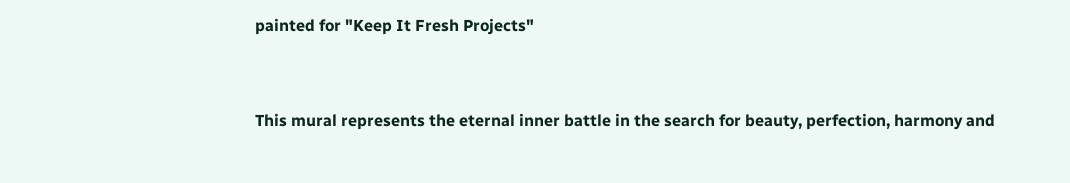painted for "Keep It Fresh Projects"


This mural represents the eternal inner battle in the search for beauty, perfection, harmony and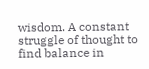wisdom. A constant struggle of thought to find balance in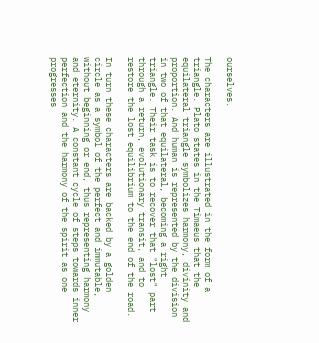ourselves.

The characters are illustrated in the form of a triangle. Plato states in the Timaeus that the equilateral triangle symbolizes harmony, divinity and proportion. And human is represented by the division in two of that equilateral, becoming a right triangle. Their task is to recover that "lost" part through a return, evolutionary transit, and to restore the lost equilibrium to the end of the road.

In turn these characters are backed by a golden circle as a symbol of the perfect and immutable, without beginning or end, thus representing harmony and eternity. A constant cycle of steps towards inner perfection and the harmony of the spirit as one progresses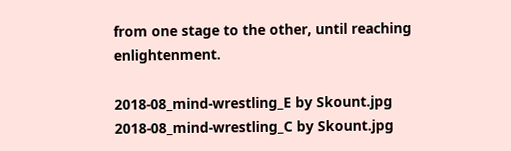from one stage to the other, until reaching enlightenment.

2018-08_mind-wrestling_E by Skount.jpg
2018-08_mind-wrestling_C by Skount.jpg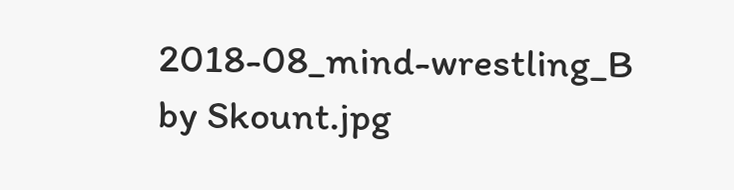2018-08_mind-wrestling_B by Skount.jpg